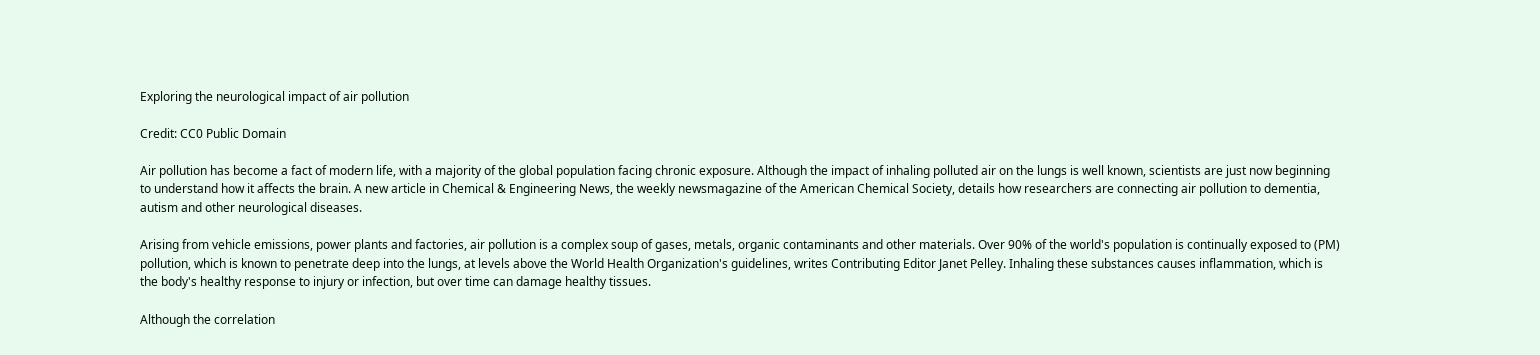Exploring the neurological impact of air pollution

Credit: CC0 Public Domain

Air pollution has become a fact of modern life, with a majority of the global population facing chronic exposure. Although the impact of inhaling polluted air on the lungs is well known, scientists are just now beginning to understand how it affects the brain. A new article in Chemical & Engineering News, the weekly newsmagazine of the American Chemical Society, details how researchers are connecting air pollution to dementia, autism and other neurological diseases.

Arising from vehicle emissions, power plants and factories, air pollution is a complex soup of gases, metals, organic contaminants and other materials. Over 90% of the world's population is continually exposed to (PM) pollution, which is known to penetrate deep into the lungs, at levels above the World Health Organization's guidelines, writes Contributing Editor Janet Pelley. Inhaling these substances causes inflammation, which is the body's healthy response to injury or infection, but over time can damage healthy tissues.

Although the correlation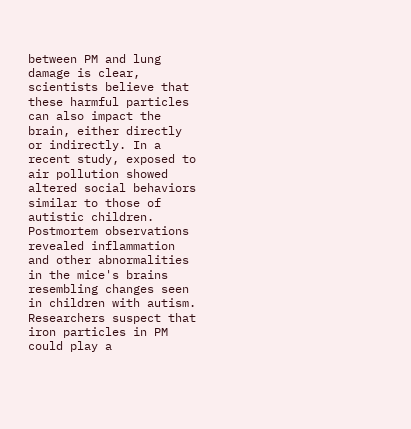between PM and lung damage is clear, scientists believe that these harmful particles can also impact the brain, either directly or indirectly. In a recent study, exposed to air pollution showed altered social behaviors similar to those of autistic children. Postmortem observations revealed inflammation and other abnormalities in the mice's brains resembling changes seen in children with autism. Researchers suspect that iron particles in PM could play a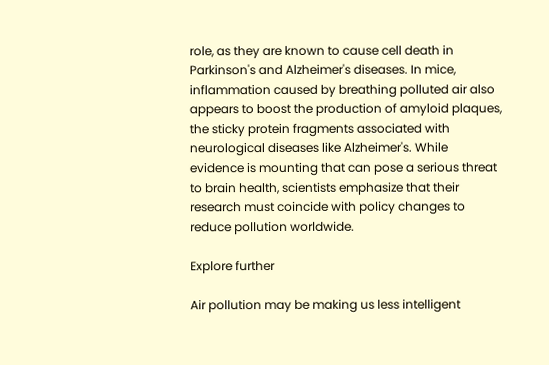role, as they are known to cause cell death in Parkinson's and Alzheimer's diseases. In mice, inflammation caused by breathing polluted air also appears to boost the production of amyloid plaques, the sticky protein fragments associated with neurological diseases like Alzheimer's. While evidence is mounting that can pose a serious threat to brain health, scientists emphasize that their research must coincide with policy changes to reduce pollution worldwide.

Explore further

Air pollution may be making us less intelligent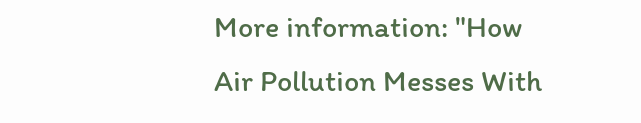More information: "How Air Pollution Messes With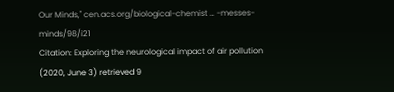Our Minds," cen.acs.org/biological-chemist … -messes-minds/98/i21
Citation: Exploring the neurological impact of air pollution (2020, June 3) retrieved 9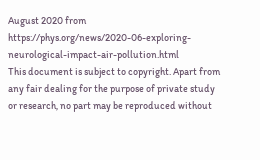August 2020 from https://phys.org/news/2020-06-exploring-neurological-impact-air-pollution.html
This document is subject to copyright. Apart from any fair dealing for the purpose of private study or research, no part may be reproduced without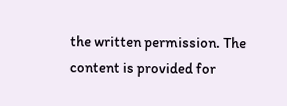the written permission. The content is provided for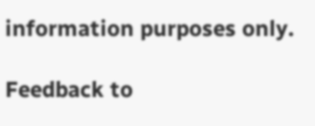information purposes only.

Feedback to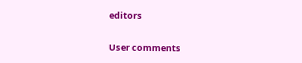editors

User comments